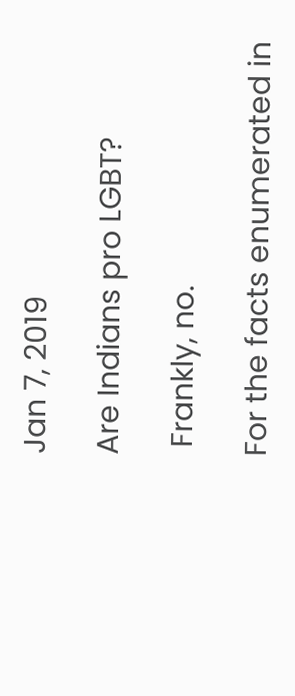Jan 7, 2019

Are Indians pro LGBT?

 Frankly, no.

For the facts enumerated in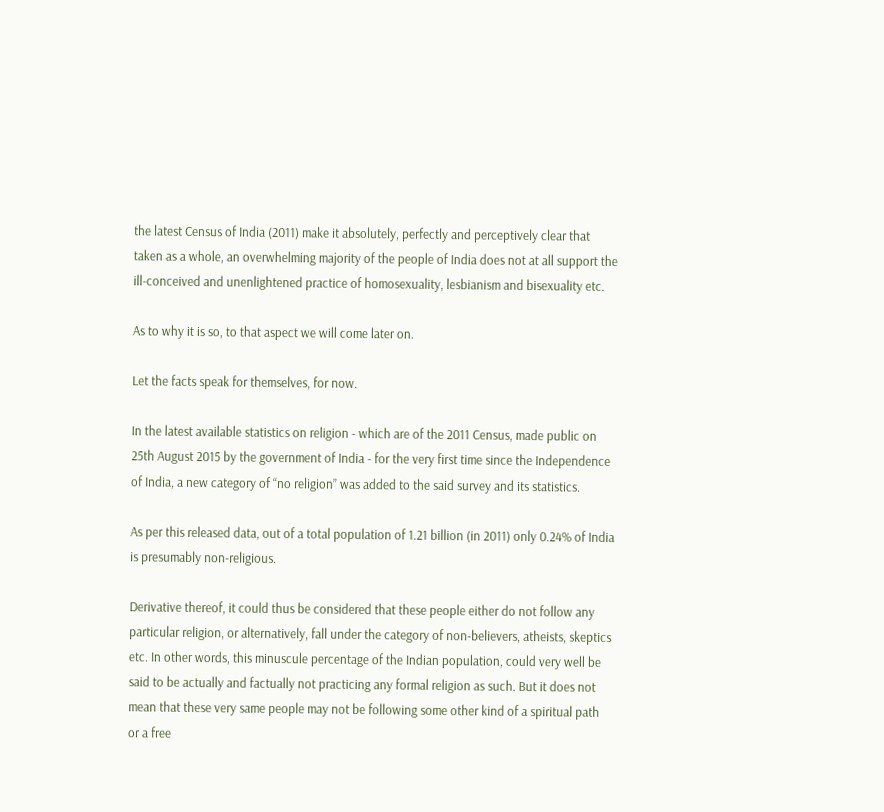the latest Census of India (2011) make it absolutely, perfectly and perceptively clear that taken as a whole, an overwhelming majority of the people of India does not at all support the ill-conceived and unenlightened practice of homosexuality, lesbianism and bisexuality etc.

As to why it is so, to that aspect we will come later on.

Let the facts speak for themselves, for now.

In the latest available statistics on religion - which are of the 2011 Census, made public on 25th August 2015 by the government of India - for the very first time since the Independence of India, a new category of “no religion” was added to the said survey and its statistics.

As per this released data, out of a total population of 1.21 billion (in 2011) only 0.24% of India is presumably non-religious.

Derivative thereof, it could thus be considered that these people either do not follow any particular religion, or alternatively, fall under the category of non-believers, atheists, skeptics etc. In other words, this minuscule percentage of the Indian population, could very well be said to be actually and factually not practicing any formal religion as such. But it does not mean that these very same people may not be following some other kind of a spiritual path or a free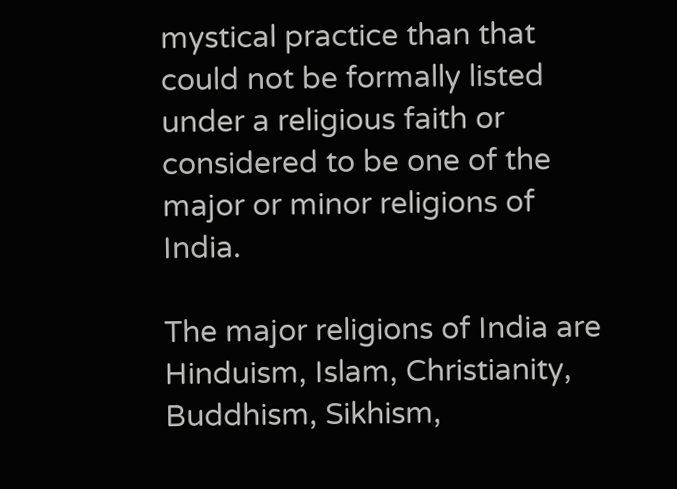mystical practice than that could not be formally listed under a religious faith or considered to be one of the major or minor religions of India.

The major religions of India are Hinduism, Islam, Christianity, Buddhism, Sikhism,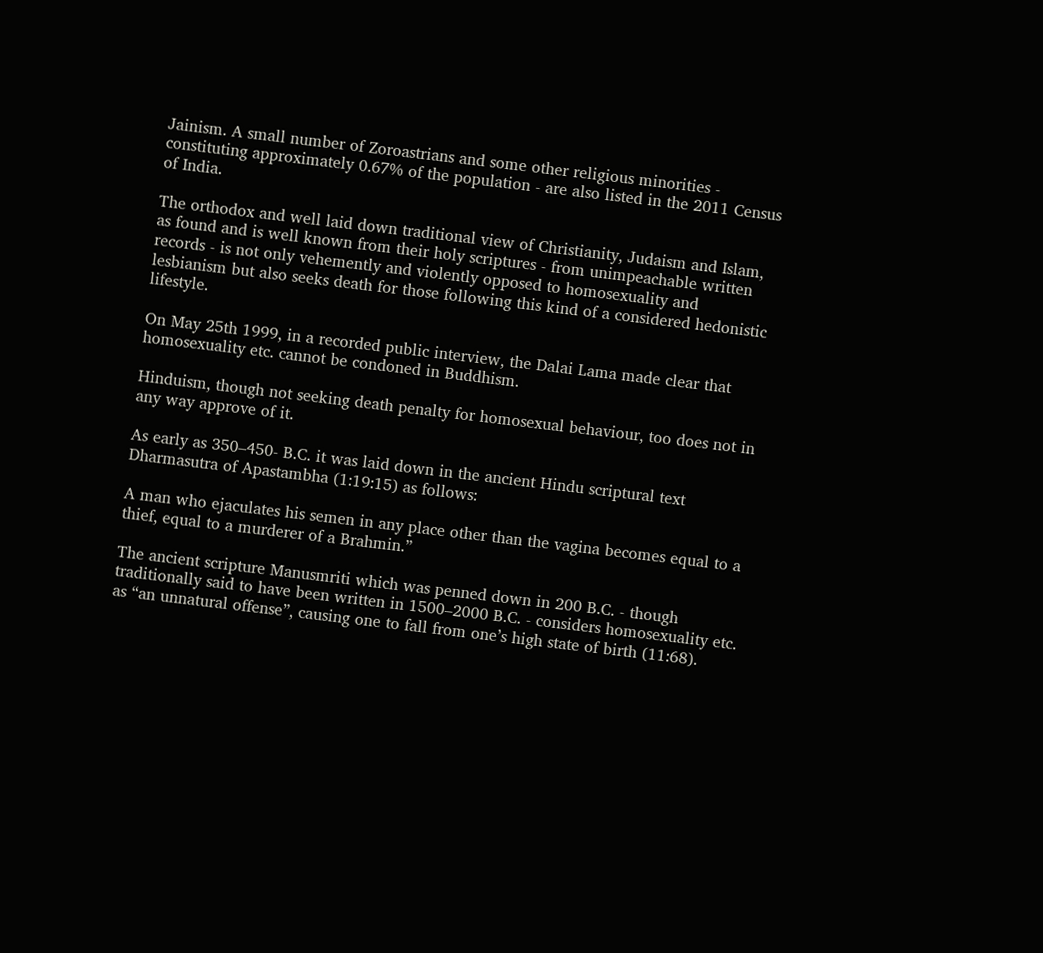Jainism. A small number of Zoroastrians and some other religious minorities - constituting approximately 0.67% of the population - are also listed in the 2011 Census of India.

The orthodox and well laid down traditional view of Christianity, Judaism and Islam, as found and is well known from their holy scriptures - from unimpeachable written records - is not only vehemently and violently opposed to homosexuality and lesbianism but also seeks death for those following this kind of a considered hedonistic lifestyle.

On May 25th 1999, in a recorded public interview, the Dalai Lama made clear that homosexuality etc. cannot be condoned in Buddhism.

Hinduism, though not seeking death penalty for homosexual behaviour, too does not in any way approve of it.

As early as 350–450- B.C. it was laid down in the ancient Hindu scriptural text Dharmasutra of Apastambha (1:19:15) as follows:

A man who ejaculates his semen in any place other than the vagina becomes equal to a thief, equal to a murderer of a Brahmin.”

The ancient scripture Manusmriti which was penned down in 200 B.C. - though traditionally said to have been written in 1500–2000 B.C. - considers homosexuality etc. as “an unnatural offense”, causing one to fall from one’s high state of birth (11:68).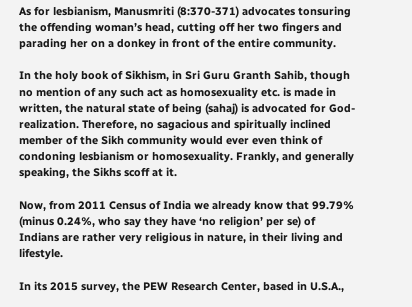As for lesbianism, Manusmriti (8:370-371) advocates tonsuring the offending woman’s head, cutting off her two fingers and parading her on a donkey in front of the entire community.

In the holy book of Sikhism, in Sri Guru Granth Sahib, though no mention of any such act as homosexuality etc. is made in written, the natural state of being (sahaj) is advocated for God-realization. Therefore, no sagacious and spiritually inclined member of the Sikh community would ever even think of condoning lesbianism or homosexuality. Frankly, and generally speaking, the Sikhs scoff at it.

Now, from 2011 Census of India we already know that 99.79% (minus 0.24%, who say they have ‘no religion’ per se) of Indians are rather very religious in nature, in their living and lifestyle.

In its 2015 survey, the PEW Research Center, based in U.S.A.,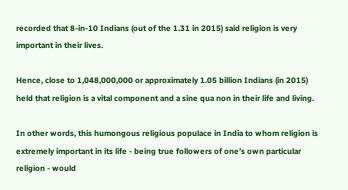recorded that 8-in-10 Indians (out of the 1.31 in 2015) said religion is very important in their lives.

Hence, close to 1,048,000,000 or approximately 1.05 billion Indians (in 2015) held that religion is a vital component and a sine qua non in their life and living.

In other words, this humongous religious populace in India to whom religion is extremely important in its life - being true followers of one’s own particular religion - would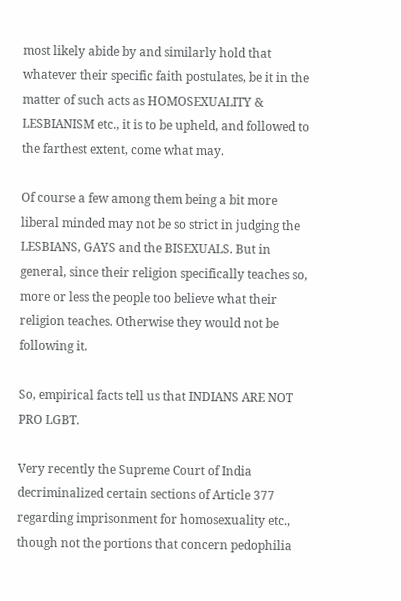most likely abide by and similarly hold that whatever their specific faith postulates, be it in the matter of such acts as HOMOSEXUALITY & LESBIANISM etc., it is to be upheld, and followed to the farthest extent, come what may.

Of course a few among them being a bit more liberal minded may not be so strict in judging the LESBIANS, GAYS and the BISEXUALS. But in general, since their religion specifically teaches so, more or less the people too believe what their religion teaches. Otherwise they would not be following it.

So, empirical facts tell us that INDIANS ARE NOT PRO LGBT.

Very recently the Supreme Court of India decriminalized certain sections of Article 377 regarding imprisonment for homosexuality etc., though not the portions that concern pedophilia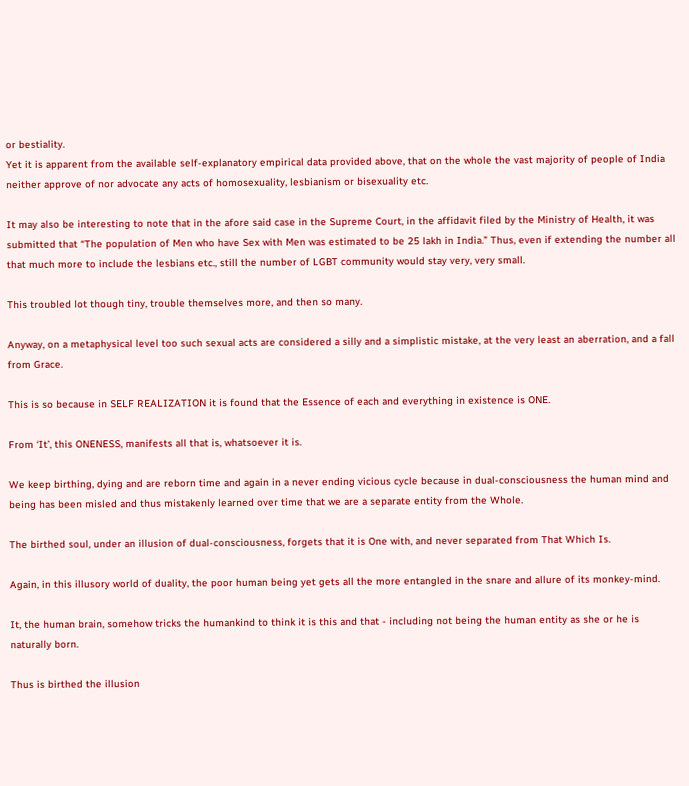or bestiality.
Yet it is apparent from the available self-explanatory empirical data provided above, that on the whole the vast majority of people of India neither approve of nor advocate any acts of homosexuality, lesbianism or bisexuality etc.

It may also be interesting to note that in the afore said case in the Supreme Court, in the affidavit filed by the Ministry of Health, it was submitted that “The population of Men who have Sex with Men was estimated to be 25 lakh in India.” Thus, even if extending the number all that much more to include the lesbians etc., still the number of LGBT community would stay very, very small.

This troubled lot though tiny, trouble themselves more, and then so many.

Anyway, on a metaphysical level too such sexual acts are considered a silly and a simplistic mistake, at the very least an aberration, and a fall from Grace.

This is so because in SELF REALIZATION it is found that the Essence of each and everything in existence is ONE.

From ‘It’, this ONENESS, manifests all that is, whatsoever it is.

We keep birthing, dying and are reborn time and again in a never ending vicious cycle because in dual-consciousness the human mind and being has been misled and thus mistakenly learned over time that we are a separate entity from the Whole.

The birthed soul, under an illusion of dual-consciousness, forgets that it is One with, and never separated from That Which Is.

Again, in this illusory world of duality, the poor human being yet gets all the more entangled in the snare and allure of its monkey-mind.

It, the human brain, somehow tricks the humankind to think it is this and that - including not being the human entity as she or he is naturally born.

Thus is birthed the illusion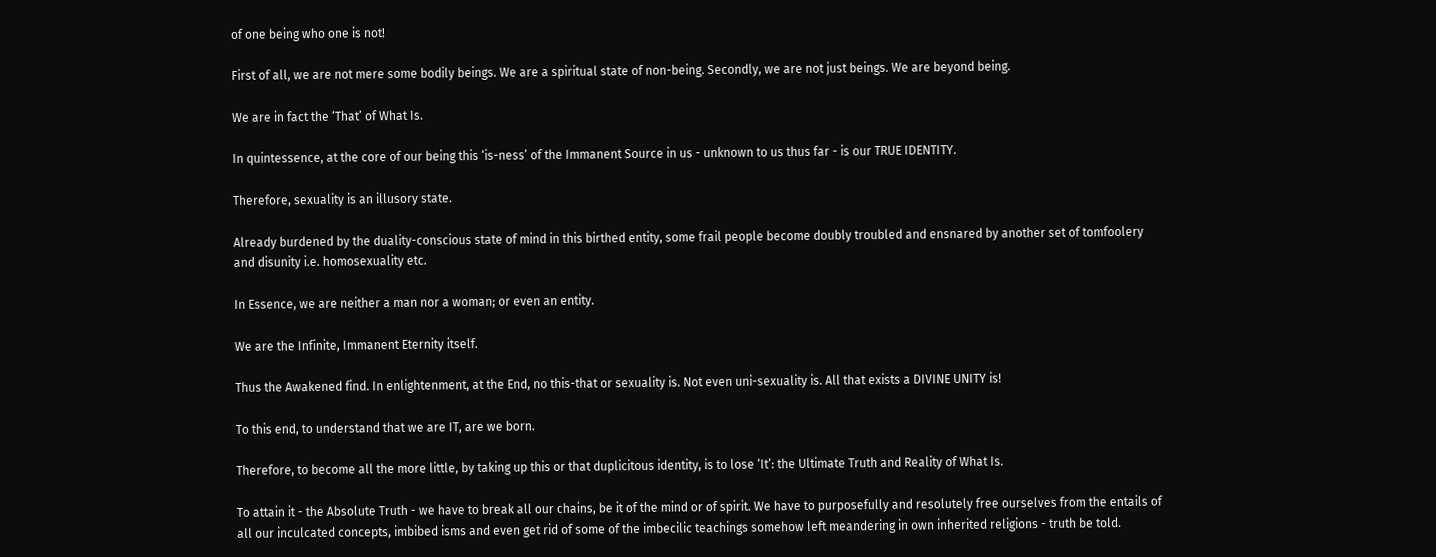of one being who one is not!

First of all, we are not mere some bodily beings. We are a spiritual state of non-being. Secondly, we are not just beings. We are beyond being.

We are in fact the ‘That’ of What Is.

In quintessence, at the core of our being this ‘is-ness’ of the Immanent Source in us - unknown to us thus far - is our TRUE IDENTITY.

Therefore, sexuality is an illusory state.

Already burdened by the duality-conscious state of mind in this birthed entity, some frail people become doubly troubled and ensnared by another set of tomfoolery and disunity i.e. homosexuality etc.

In Essence, we are neither a man nor a woman; or even an entity.

We are the Infinite, Immanent Eternity itself.

Thus the Awakened find. In enlightenment, at the End, no this-that or sexuality is. Not even uni-sexuality is. All that exists a DIVINE UNITY is!

To this end, to understand that we are IT, are we born.

Therefore, to become all the more little, by taking up this or that duplicitous identity, is to lose ‘It’: the Ultimate Truth and Reality of What Is.

To attain it - the Absolute Truth - we have to break all our chains, be it of the mind or of spirit. We have to purposefully and resolutely free ourselves from the entails of all our inculcated concepts, imbibed isms and even get rid of some of the imbecilic teachings somehow left meandering in own inherited religions - truth be told.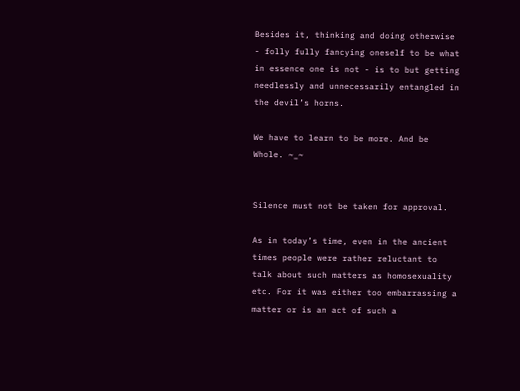Besides it, thinking and doing otherwise - folly fully fancying oneself to be what in essence one is not - is to but getting needlessly and unnecessarily entangled in the devil’s horns.

We have to learn to be more. And be Whole. ~_~


Silence must not be taken for approval.

As in today’s time, even in the ancient times people were rather reluctant to talk about such matters as homosexuality etc. For it was either too embarrassing a matter or is an act of such a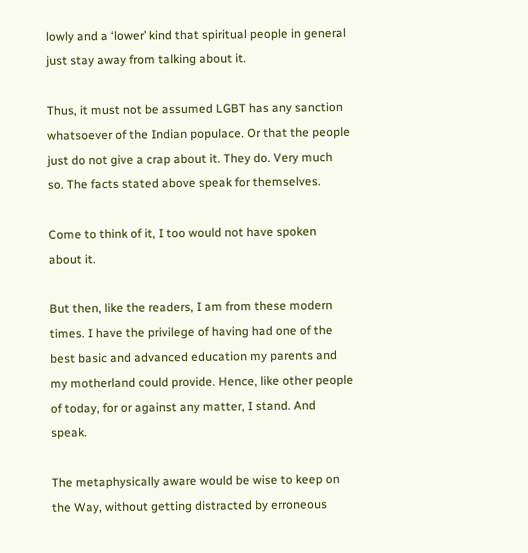lowly and a ‘lower’ kind that spiritual people in general just stay away from talking about it.

Thus, it must not be assumed LGBT has any sanction whatsoever of the Indian populace. Or that the people just do not give a crap about it. They do. Very much so. The facts stated above speak for themselves.

Come to think of it, I too would not have spoken about it.

But then, like the readers, I am from these modern times. I have the privilege of having had one of the best basic and advanced education my parents and my motherland could provide. Hence, like other people of today, for or against any matter, I stand. And speak.

The metaphysically aware would be wise to keep on the Way, without getting distracted by erroneous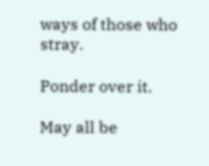ways of those who stray.

Ponder over it.

May all be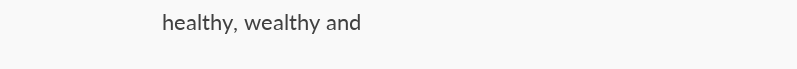healthy, wealthy and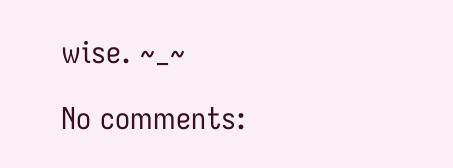wise. ~_~

No comments: